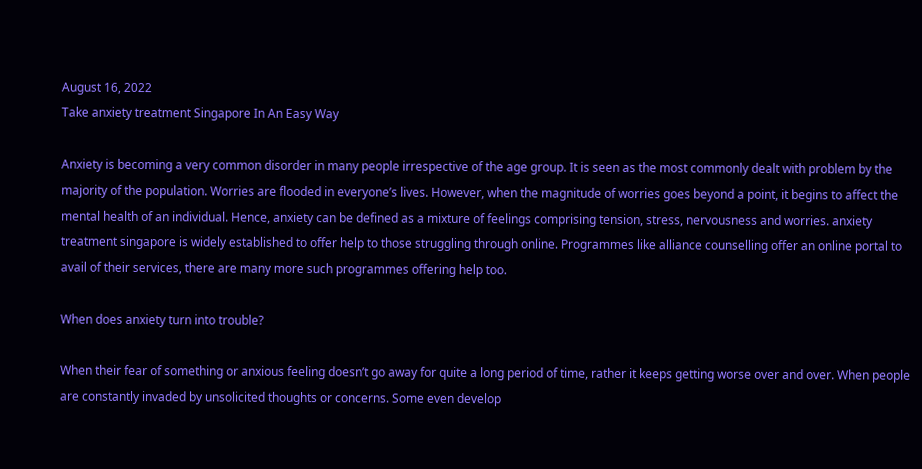August 16, 2022
Take anxiety treatment Singapore In An Easy Way

Anxiety is becoming a very common disorder in many people irrespective of the age group. It is seen as the most commonly dealt with problem by the majority of the population. Worries are flooded in everyone’s lives. However, when the magnitude of worries goes beyond a point, it begins to affect the mental health of an individual. Hence, anxiety can be defined as a mixture of feelings comprising tension, stress, nervousness and worries. anxiety treatment singapore is widely established to offer help to those struggling through online. Programmes like alliance counselling offer an online portal to avail of their services, there are many more such programmes offering help too.

When does anxiety turn into trouble?

When their fear of something or anxious feeling doesn’t go away for quite a long period of time, rather it keeps getting worse over and over. When people are constantly invaded by unsolicited thoughts or concerns. Some even develop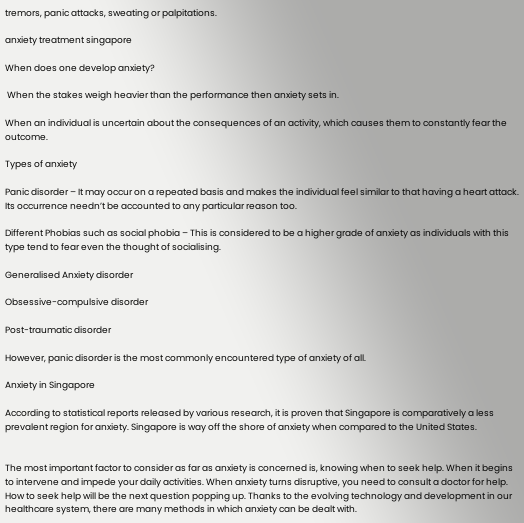tremors, panic attacks, sweating or palpitations.

anxiety treatment singapore

When does one develop anxiety?

 When the stakes weigh heavier than the performance then anxiety sets in.

When an individual is uncertain about the consequences of an activity, which causes them to constantly fear the outcome.

Types of anxiety

Panic disorder – It may occur on a repeated basis and makes the individual feel similar to that having a heart attack. Its occurrence needn’t be accounted to any particular reason too.

Different Phobias such as social phobia – This is considered to be a higher grade of anxiety as individuals with this type tend to fear even the thought of socialising.

Generalised Anxiety disorder

Obsessive-compulsive disorder

Post-traumatic disorder

However, panic disorder is the most commonly encountered type of anxiety of all.

Anxiety in Singapore

According to statistical reports released by various research, it is proven that Singapore is comparatively a less prevalent region for anxiety. Singapore is way off the shore of anxiety when compared to the United States.


The most important factor to consider as far as anxiety is concerned is, knowing when to seek help. When it begins to intervene and impede your daily activities. When anxiety turns disruptive, you need to consult a doctor for help. How to seek help will be the next question popping up. Thanks to the evolving technology and development in our healthcare system, there are many methods in which anxiety can be dealt with.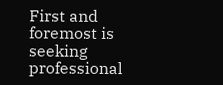First and foremost is seeking professional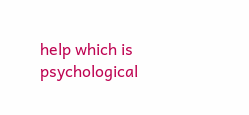help which is psychological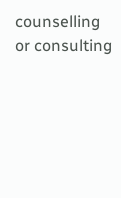counselling or consulting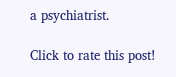a psychiatrist.

Click to rate this post!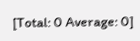[Total: 0 Average: 0]